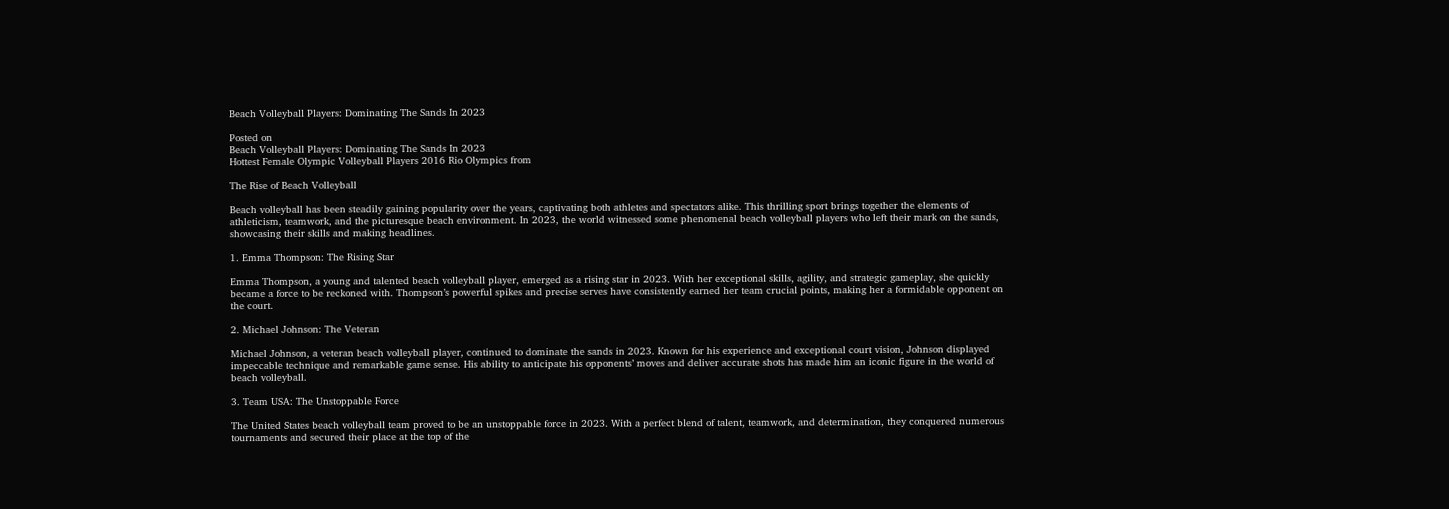Beach Volleyball Players: Dominating The Sands In 2023

Posted on
Beach Volleyball Players: Dominating The Sands In 2023
Hottest Female Olympic Volleyball Players 2016 Rio Olympics from

The Rise of Beach Volleyball

Beach volleyball has been steadily gaining popularity over the years, captivating both athletes and spectators alike. This thrilling sport brings together the elements of athleticism, teamwork, and the picturesque beach environment. In 2023, the world witnessed some phenomenal beach volleyball players who left their mark on the sands, showcasing their skills and making headlines.

1. Emma Thompson: The Rising Star

Emma Thompson, a young and talented beach volleyball player, emerged as a rising star in 2023. With her exceptional skills, agility, and strategic gameplay, she quickly became a force to be reckoned with. Thompson’s powerful spikes and precise serves have consistently earned her team crucial points, making her a formidable opponent on the court.

2. Michael Johnson: The Veteran

Michael Johnson, a veteran beach volleyball player, continued to dominate the sands in 2023. Known for his experience and exceptional court vision, Johnson displayed impeccable technique and remarkable game sense. His ability to anticipate his opponents’ moves and deliver accurate shots has made him an iconic figure in the world of beach volleyball.

3. Team USA: The Unstoppable Force

The United States beach volleyball team proved to be an unstoppable force in 2023. With a perfect blend of talent, teamwork, and determination, they conquered numerous tournaments and secured their place at the top of the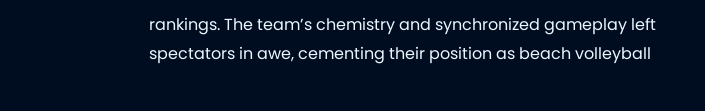rankings. The team’s chemistry and synchronized gameplay left spectators in awe, cementing their position as beach volleyball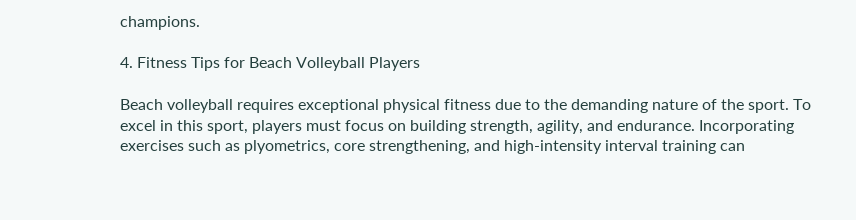champions.

4. Fitness Tips for Beach Volleyball Players

Beach volleyball requires exceptional physical fitness due to the demanding nature of the sport. To excel in this sport, players must focus on building strength, agility, and endurance. Incorporating exercises such as plyometrics, core strengthening, and high-intensity interval training can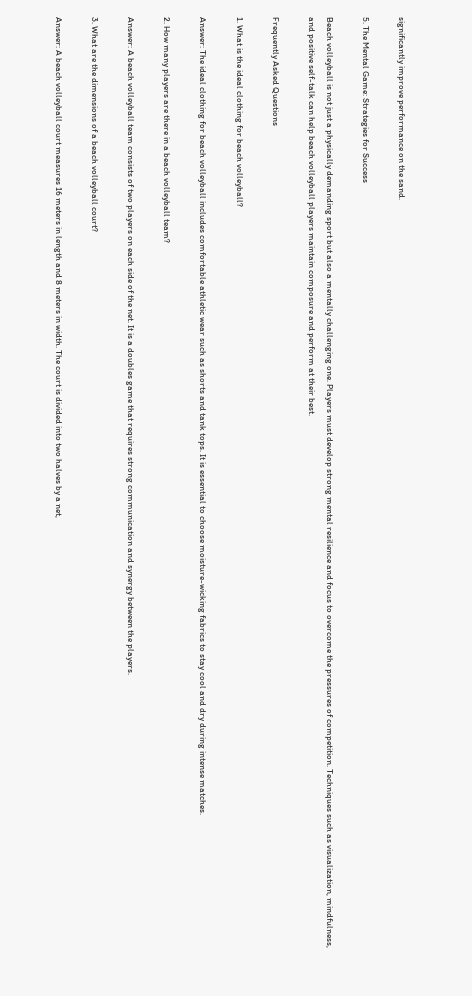significantly improve performance on the sand.

5. The Mental Game: Strategies for Success

Beach volleyball is not just a physically demanding sport but also a mentally challenging one. Players must develop strong mental resilience and focus to overcome the pressures of competition. Techniques such as visualization, mindfulness, and positive self-talk can help beach volleyball players maintain composure and perform at their best.

Frequently Asked Questions

1. What is the ideal clothing for beach volleyball?

Answer: The ideal clothing for beach volleyball includes comfortable athletic wear such as shorts and tank tops. It is essential to choose moisture-wicking fabrics to stay cool and dry during intense matches.

2. How many players are there in a beach volleyball team?

Answer: A beach volleyball team consists of two players on each side of the net. It is a doubles game that requires strong communication and synergy between the players.

3. What are the dimensions of a beach volleyball court?

Answer: A beach volleyball court measures 16 meters in length and 8 meters in width. The court is divided into two halves by a net,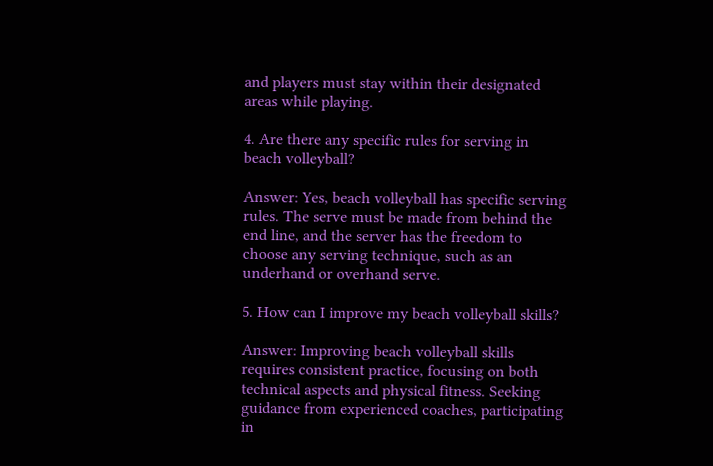and players must stay within their designated areas while playing.

4. Are there any specific rules for serving in beach volleyball?

Answer: Yes, beach volleyball has specific serving rules. The serve must be made from behind the end line, and the server has the freedom to choose any serving technique, such as an underhand or overhand serve.

5. How can I improve my beach volleyball skills?

Answer: Improving beach volleyball skills requires consistent practice, focusing on both technical aspects and physical fitness. Seeking guidance from experienced coaches, participating in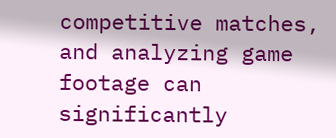competitive matches, and analyzing game footage can significantly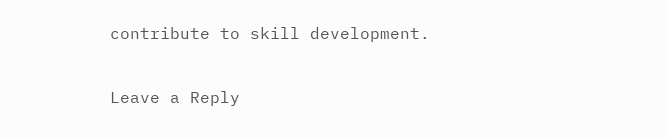contribute to skill development.

Leave a Reply